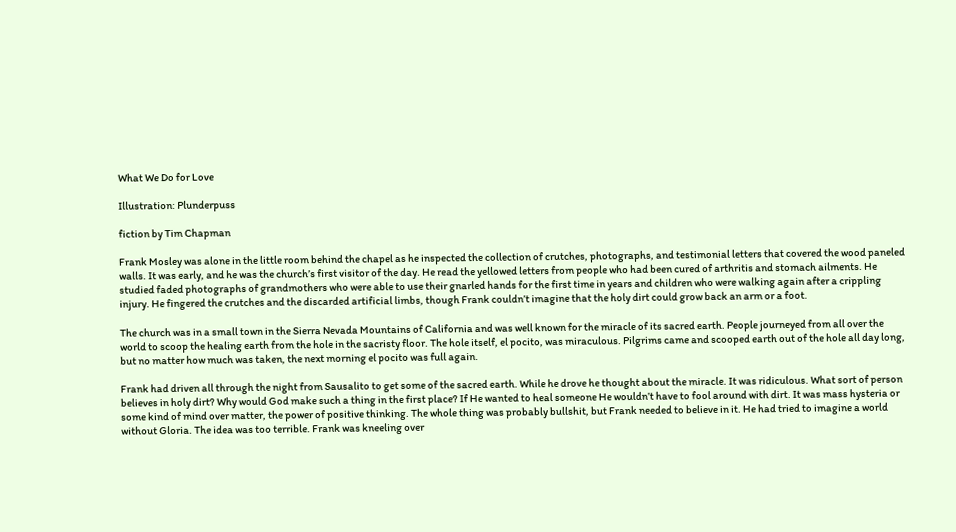What We Do for Love

Illustration: Plunderpuss

fiction by Tim Chapman

Frank Mosley was alone in the little room behind the chapel as he inspected the collection of crutches, photographs, and testimonial letters that covered the wood paneled walls. It was early, and he was the church’s first visitor of the day. He read the yellowed letters from people who had been cured of arthritis and stomach ailments. He studied faded photographs of grandmothers who were able to use their gnarled hands for the first time in years and children who were walking again after a crippling injury. He fingered the crutches and the discarded artificial limbs, though Frank couldn’t imagine that the holy dirt could grow back an arm or a foot.

The church was in a small town in the Sierra Nevada Mountains of California and was well known for the miracle of its sacred earth. People journeyed from all over the world to scoop the healing earth from the hole in the sacristy floor. The hole itself, el pocito, was miraculous. Pilgrims came and scooped earth out of the hole all day long, but no matter how much was taken, the next morning el pocito was full again.

Frank had driven all through the night from Sausalito to get some of the sacred earth. While he drove he thought about the miracle. It was ridiculous. What sort of person believes in holy dirt? Why would God make such a thing in the first place? If He wanted to heal someone He wouldn’t have to fool around with dirt. It was mass hysteria or some kind of mind over matter, the power of positive thinking. The whole thing was probably bullshit, but Frank needed to believe in it. He had tried to imagine a world without Gloria. The idea was too terrible. Frank was kneeling over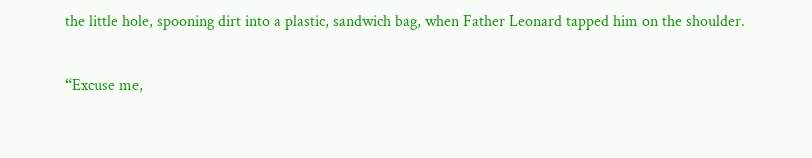the little hole, spooning dirt into a plastic, sandwich bag, when Father Leonard tapped him on the shoulder.

“Excuse me,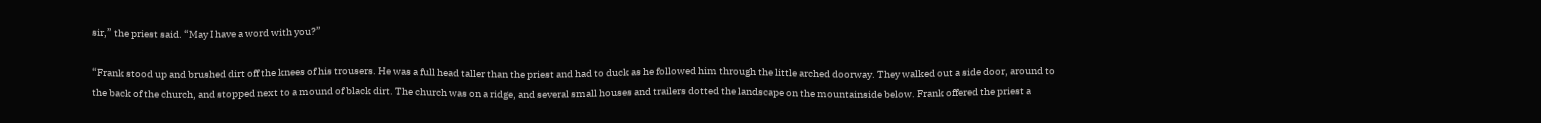sir,” the priest said. “May I have a word with you?”

“Frank stood up and brushed dirt off the knees of his trousers. He was a full head taller than the priest and had to duck as he followed him through the little arched doorway. They walked out a side door, around to the back of the church, and stopped next to a mound of black dirt. The church was on a ridge, and several small houses and trailers dotted the landscape on the mountainside below. Frank offered the priest a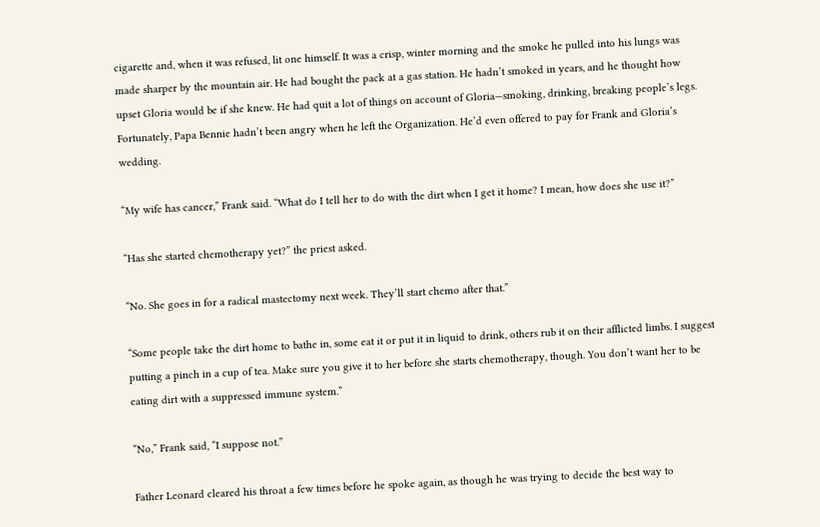cigarette and, when it was refused, lit one himself. It was a crisp, winter morning and the smoke he pulled into his lungs was made sharper by the mountain air. He had bought the pack at a gas station. He hadn’t smoked in years, and he thought how upset Gloria would be if she knew. He had quit a lot of things on account of Gloria—smoking, drinking, breaking people’s legs. Fortunately, Papa Bennie hadn’t been angry when he left the Organization. He’d even offered to pay for Frank and Gloria’s wedding.

“My wife has cancer,” Frank said. “What do I tell her to do with the dirt when I get it home? I mean, how does she use it?”

“Has she started chemotherapy yet?” the priest asked.

“No. She goes in for a radical mastectomy next week. They’ll start chemo after that.”

“Some people take the dirt home to bathe in, some eat it or put it in liquid to drink, others rub it on their afflicted limbs. I suggest putting a pinch in a cup of tea. Make sure you give it to her before she starts chemotherapy, though. You don’t want her to be eating dirt with a suppressed immune system.”

“No,” Frank said, “I suppose not.”

Father Leonard cleared his throat a few times before he spoke again, as though he was trying to decide the best way to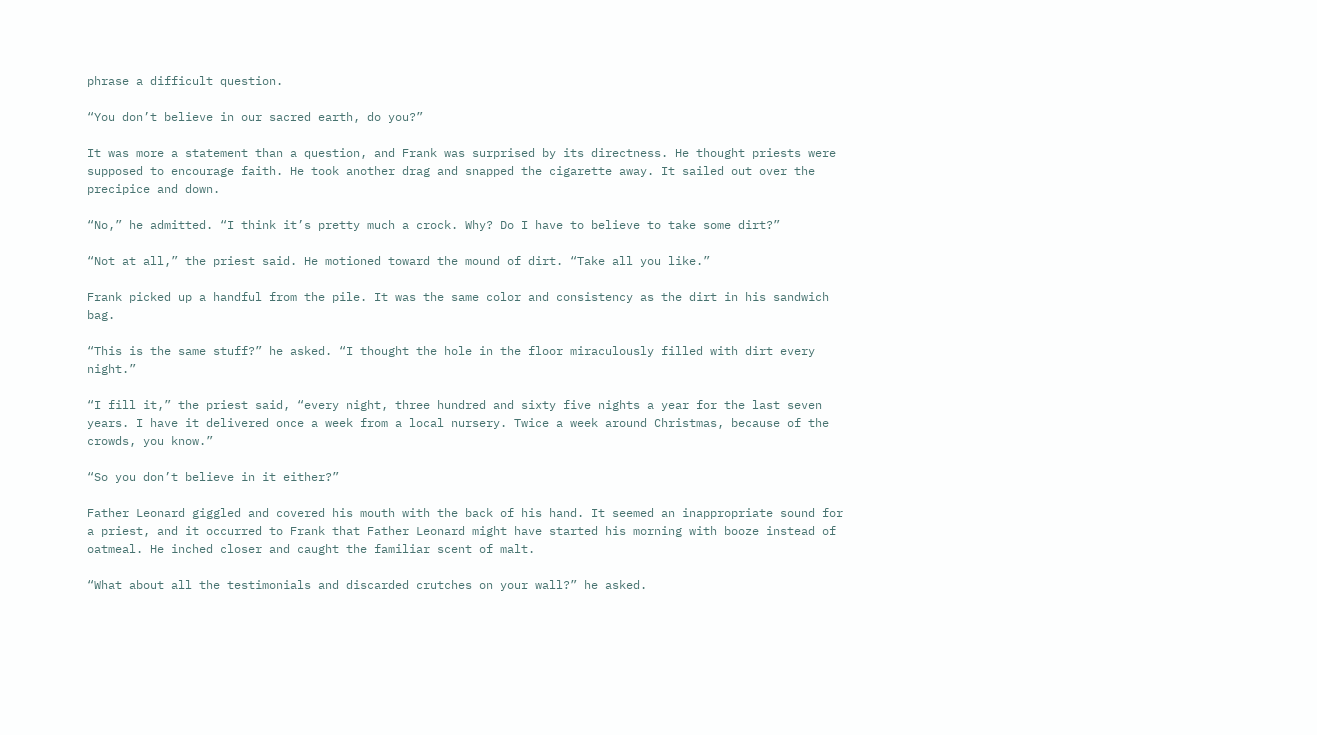phrase a difficult question.

“You don’t believe in our sacred earth, do you?”

It was more a statement than a question, and Frank was surprised by its directness. He thought priests were supposed to encourage faith. He took another drag and snapped the cigarette away. It sailed out over the precipice and down.

“No,” he admitted. “I think it’s pretty much a crock. Why? Do I have to believe to take some dirt?”

“Not at all,” the priest said. He motioned toward the mound of dirt. “Take all you like.”

Frank picked up a handful from the pile. It was the same color and consistency as the dirt in his sandwich bag.

“This is the same stuff?” he asked. “I thought the hole in the floor miraculously filled with dirt every night.”

“I fill it,” the priest said, “every night, three hundred and sixty five nights a year for the last seven years. I have it delivered once a week from a local nursery. Twice a week around Christmas, because of the crowds, you know.”

“So you don’t believe in it either?”

Father Leonard giggled and covered his mouth with the back of his hand. It seemed an inappropriate sound for a priest, and it occurred to Frank that Father Leonard might have started his morning with booze instead of oatmeal. He inched closer and caught the familiar scent of malt.

“What about all the testimonials and discarded crutches on your wall?” he asked.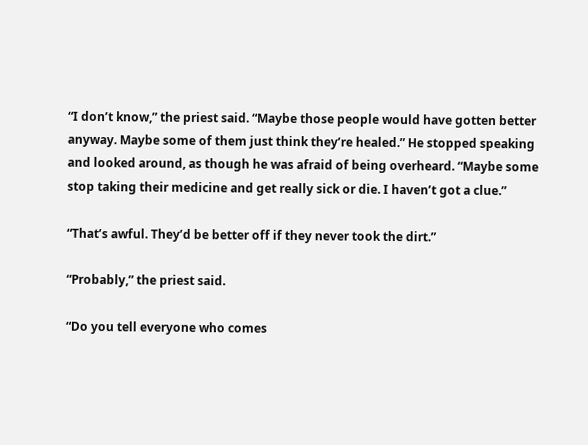“I don’t know,” the priest said. “Maybe those people would have gotten better anyway. Maybe some of them just think they’re healed.” He stopped speaking and looked around, as though he was afraid of being overheard. “Maybe some stop taking their medicine and get really sick or die. I haven’t got a clue.”

“That’s awful. They’d be better off if they never took the dirt.”

“Probably,” the priest said.

“Do you tell everyone who comes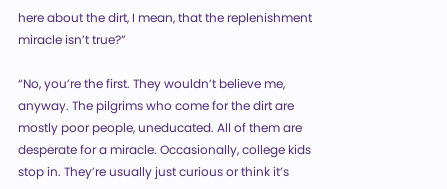here about the dirt, I mean, that the replenishment miracle isn’t true?”

“No, you’re the first. They wouldn’t believe me, anyway. The pilgrims who come for the dirt are mostly poor people, uneducated. All of them are desperate for a miracle. Occasionally, college kids stop in. They’re usually just curious or think it’s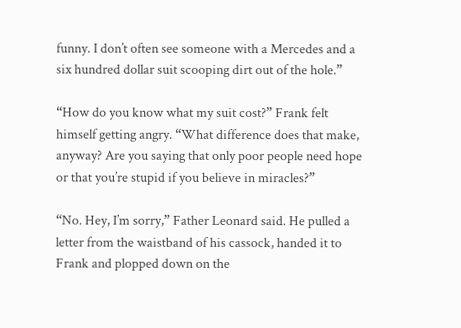funny. I don’t often see someone with a Mercedes and a six hundred dollar suit scooping dirt out of the hole.”

“How do you know what my suit cost?” Frank felt himself getting angry. “What difference does that make, anyway? Are you saying that only poor people need hope or that you’re stupid if you believe in miracles?”

“No. Hey, I’m sorry,” Father Leonard said. He pulled a letter from the waistband of his cassock, handed it to Frank and plopped down on the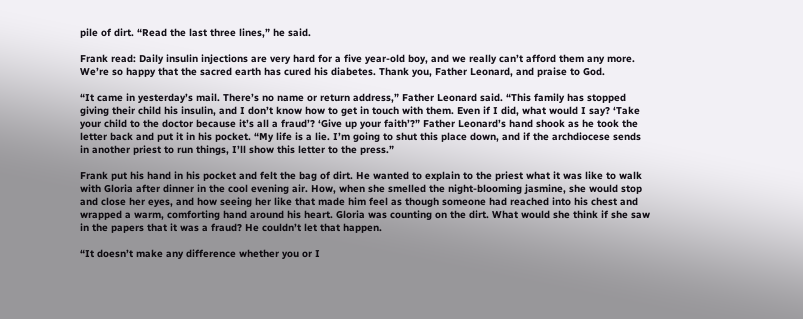pile of dirt. “Read the last three lines,” he said.

Frank read: Daily insulin injections are very hard for a five year-old boy, and we really can’t afford them any more. We’re so happy that the sacred earth has cured his diabetes. Thank you, Father Leonard, and praise to God.

“It came in yesterday’s mail. There’s no name or return address,” Father Leonard said. “This family has stopped giving their child his insulin, and I don’t know how to get in touch with them. Even if I did, what would I say? ‘Take your child to the doctor because it’s all a fraud’? ‘Give up your faith’?” Father Leonard’s hand shook as he took the letter back and put it in his pocket. “My life is a lie. I’m going to shut this place down, and if the archdiocese sends in another priest to run things, I’ll show this letter to the press.”

Frank put his hand in his pocket and felt the bag of dirt. He wanted to explain to the priest what it was like to walk with Gloria after dinner in the cool evening air. How, when she smelled the night-blooming jasmine, she would stop and close her eyes, and how seeing her like that made him feel as though someone had reached into his chest and wrapped a warm, comforting hand around his heart. Gloria was counting on the dirt. What would she think if she saw in the papers that it was a fraud? He couldn’t let that happen.

“It doesn’t make any difference whether you or I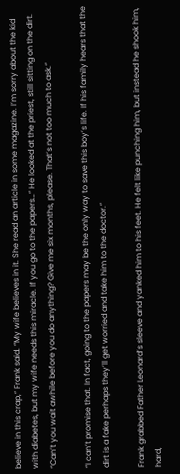believe in this crap,” Frank said. “My wife believes in it. She read an article in some magazine. I’m sorry about the kid with diabetes, but my wife needs this miracle. If you go to the papers…” He looked at the priest, still sitting on the dirt. “Can’t you wait awhile before you do anything? Give me six months, please. That’s not too much to ask.”

“I can’t promise that. In fact, going to the papers may be the only way to save this boy’s life. If his family hears that the dirt is a fake perhaps they’ll get worried and take him to the doctor.”

Frank grabbed Father Leonard’s sleeve and yanked him to his feet. He felt like punching him, but instead he shook him, hard,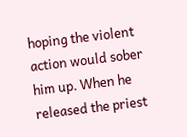hoping the violent action would sober him up. When he released the priest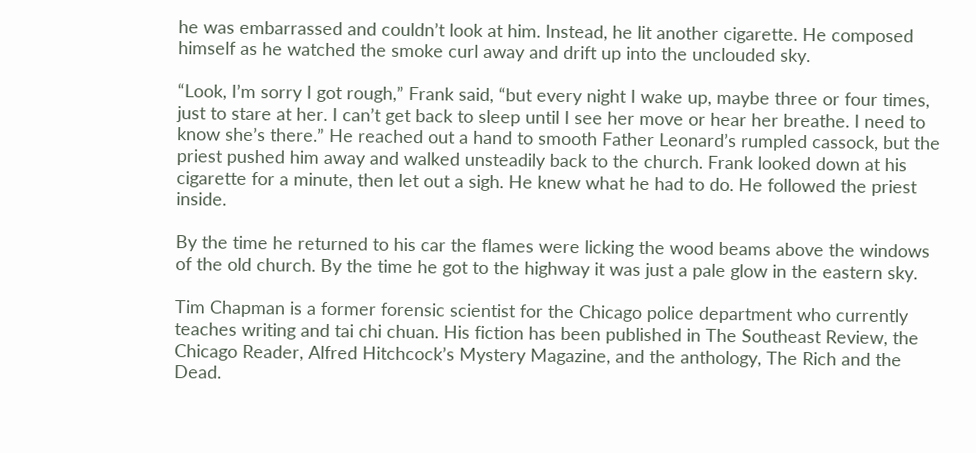he was embarrassed and couldn’t look at him. Instead, he lit another cigarette. He composed himself as he watched the smoke curl away and drift up into the unclouded sky.

“Look, I’m sorry I got rough,” Frank said, “but every night I wake up, maybe three or four times, just to stare at her. I can’t get back to sleep until I see her move or hear her breathe. I need to know she’s there.” He reached out a hand to smooth Father Leonard’s rumpled cassock, but the priest pushed him away and walked unsteadily back to the church. Frank looked down at his cigarette for a minute, then let out a sigh. He knew what he had to do. He followed the priest inside.

By the time he returned to his car the flames were licking the wood beams above the windows of the old church. By the time he got to the highway it was just a pale glow in the eastern sky.

Tim Chapman is a former forensic scientist for the Chicago police department who currently teaches writing and tai chi chuan. His fiction has been published in The Southeast Review, the Chicago Reader, Alfred Hitchcock’s Mystery Magazine, and the anthology, The Rich and the Dead.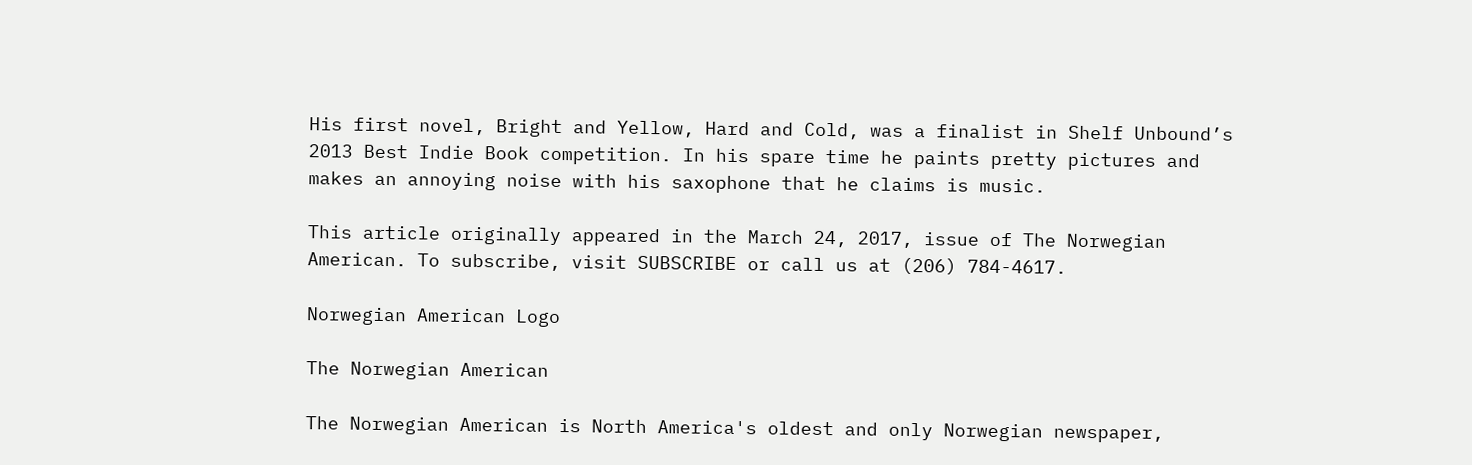His first novel, Bright and Yellow, Hard and Cold, was a finalist in Shelf Unbound’s 2013 Best Indie Book competition. In his spare time he paints pretty pictures and makes an annoying noise with his saxophone that he claims is music.

This article originally appeared in the March 24, 2017, issue of The Norwegian American. To subscribe, visit SUBSCRIBE or call us at (206) 784-4617.

Norwegian American Logo

The Norwegian American

The Norwegian American is North America's oldest and only Norwegian newspaper,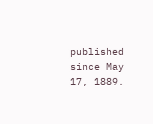published since May 17, 1889.